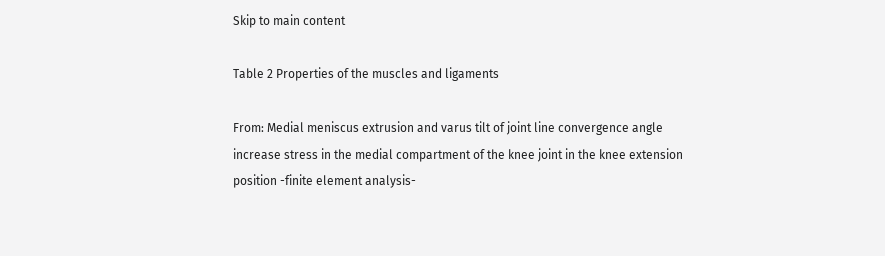Skip to main content

Table 2 Properties of the muscles and ligaments

From: Medial meniscus extrusion and varus tilt of joint line convergence angle increase stress in the medial compartment of the knee joint in the knee extension position -finite element analysis-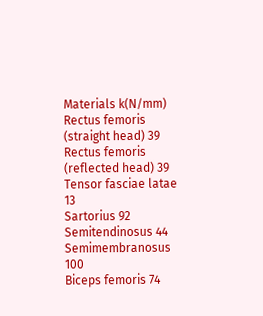Materials k(N/mm)
Rectus femoris (straight head) 39
Rectus femoris (reflected head) 39
Tensor fasciae latae 13
Sartorius 92
Semitendinosus 44
Semimembranosus 100
Biceps femoris 74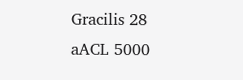Gracilis 28
aACL 5000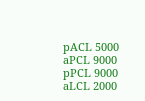pACL 5000
aPCL 9000
pPCL 9000
aLCL 2000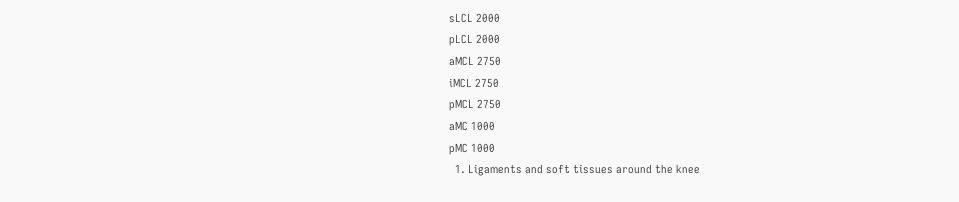sLCL 2000
pLCL 2000
aMCL 2750
iMCL 2750
pMCL 2750
aMC 1000
pMC 1000
  1. Ligaments and soft tissues around the knee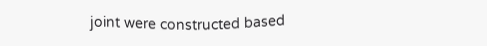joint were constructed based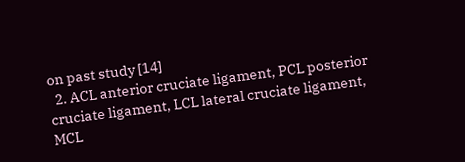on past study [14]
  2. ACL anterior cruciate ligament, PCL posterior cruciate ligament, LCL lateral cruciate ligament, MCL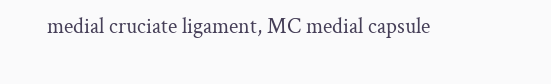medial cruciate ligament, MC medial capsule